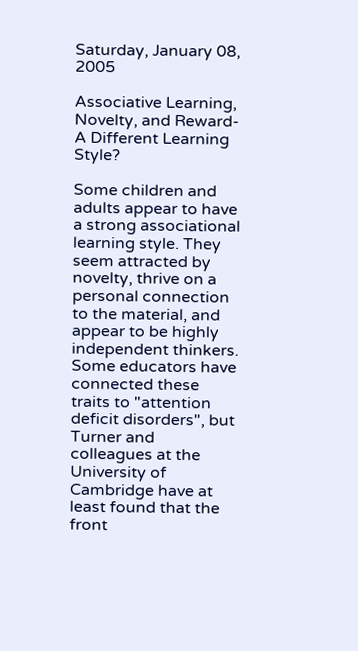Saturday, January 08, 2005

Associative Learning, Novelty, and Reward- A Different Learning Style?

Some children and adults appear to have a strong associational learning style. They seem attracted by novelty, thrive on a personal connection to the material, and appear to be highly independent thinkers. Some educators have connected these traits to "attention deficit disorders", but Turner and colleagues at the University of Cambridge have at least found that the front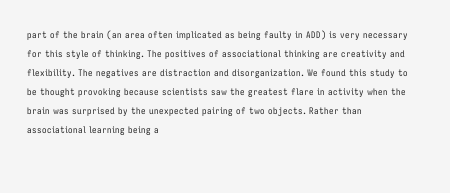part of the brain (an area often implicated as being faulty in ADD) is very necessary for this style of thinking. The positives of associational thinking are creativity and flexibility. The negatives are distraction and disorganization. We found this study to be thought provoking because scientists saw the greatest flare in activity when the brain was surprised by the unexpected pairing of two objects. Rather than associational learning being a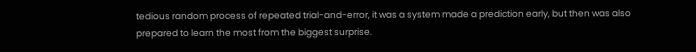tedious random process of repeated trial-and-error, it was a system made a prediction early, but then was also prepared to learn the most from the biggest surprise.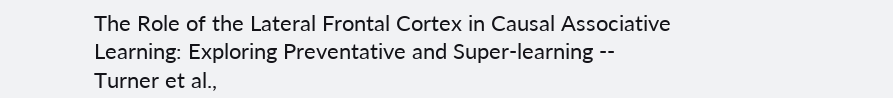The Role of the Lateral Frontal Cortex in Causal Associative Learning: Exploring Preventative and Super-learning -- Turner et al.,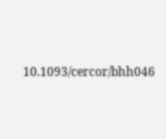10.1093/cercor/bhh046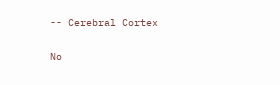-- Cerebral Cortex

No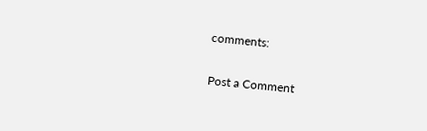comments:

Post a Comment